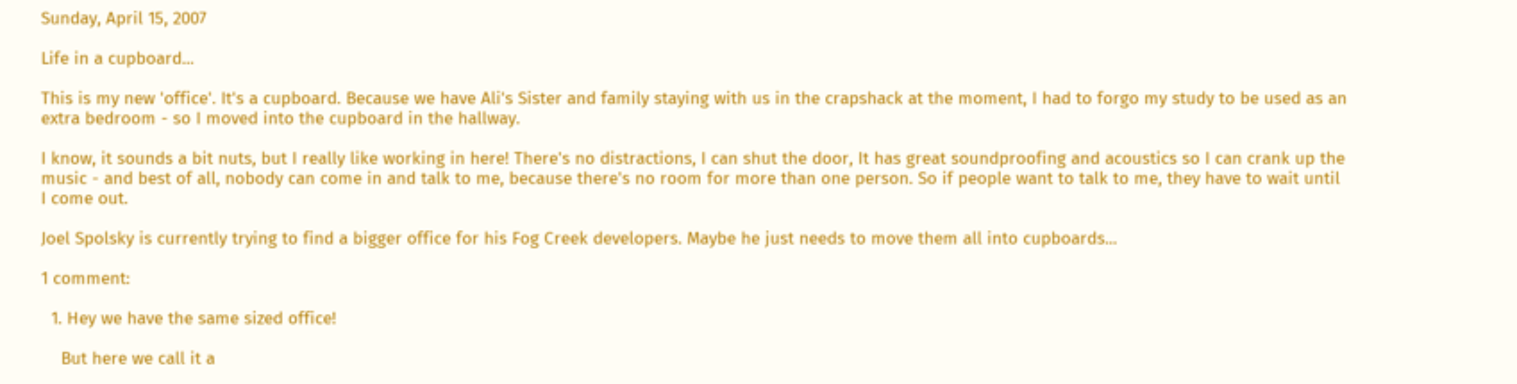Sunday, April 15, 2007

Life in a cupboard...

This is my new 'office'. It's a cupboard. Because we have Ali's Sister and family staying with us in the crapshack at the moment, I had to forgo my study to be used as an extra bedroom - so I moved into the cupboard in the hallway.

I know, it sounds a bit nuts, but I really like working in here! There's no distractions, I can shut the door, It has great soundproofing and acoustics so I can crank up the music - and best of all, nobody can come in and talk to me, because there's no room for more than one person. So if people want to talk to me, they have to wait until I come out.

Joel Spolsky is currently trying to find a bigger office for his Fog Creek developers. Maybe he just needs to move them all into cupboards...

1 comment:

  1. Hey we have the same sized office!

    But here we call it a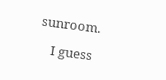sunroom.

    I guess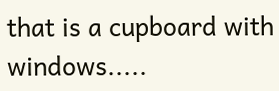that is a cupboard with windows.....